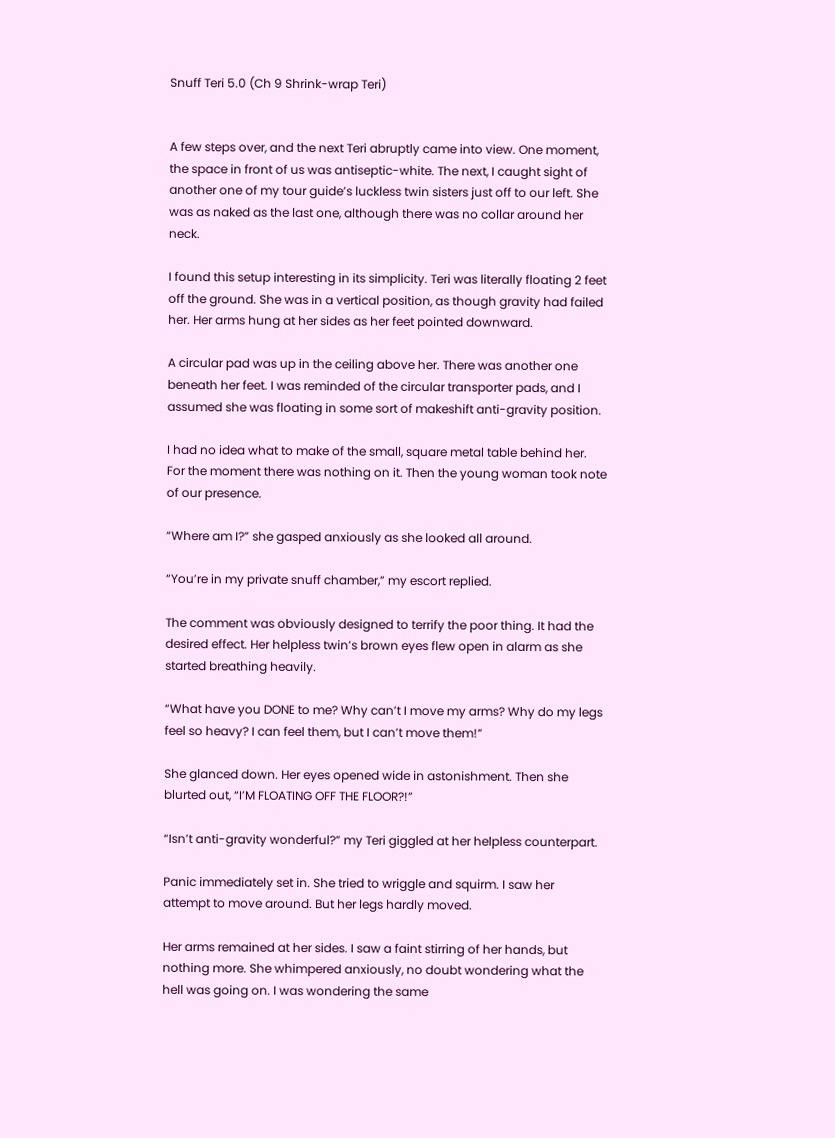Snuff Teri 5.0 (Ch 9 Shrink-wrap Teri)


A few steps over, and the next Teri abruptly came into view. One moment, the space in front of us was antiseptic-white. The next, I caught sight of another one of my tour guide’s luckless twin sisters just off to our left. She was as naked as the last one, although there was no collar around her neck.

I found this setup interesting in its simplicity. Teri was literally floating 2 feet off the ground. She was in a vertical position, as though gravity had failed her. Her arms hung at her sides as her feet pointed downward.

A circular pad was up in the ceiling above her. There was another one beneath her feet. I was reminded of the circular transporter pads, and I assumed she was floating in some sort of makeshift anti-gravity position.

I had no idea what to make of the small, square metal table behind her. For the moment there was nothing on it. Then the young woman took note of our presence.

“Where am I?” she gasped anxiously as she looked all around.

“You’re in my private snuff chamber,” my escort replied.

The comment was obviously designed to terrify the poor thing. It had the desired effect. Her helpless twin’s brown eyes flew open in alarm as she started breathing heavily.

“What have you DONE to me? Why can’t I move my arms? Why do my legs feel so heavy? I can feel them, but I can’t move them!”

She glanced down. Her eyes opened wide in astonishment. Then she blurted out, “I’M FLOATING OFF THE FLOOR?!”

“Isn’t anti-gravity wonderful?” my Teri giggled at her helpless counterpart.

Panic immediately set in. She tried to wriggle and squirm. I saw her attempt to move around. But her legs hardly moved.

Her arms remained at her sides. I saw a faint stirring of her hands, but nothing more. She whimpered anxiously, no doubt wondering what the hell was going on. I was wondering the same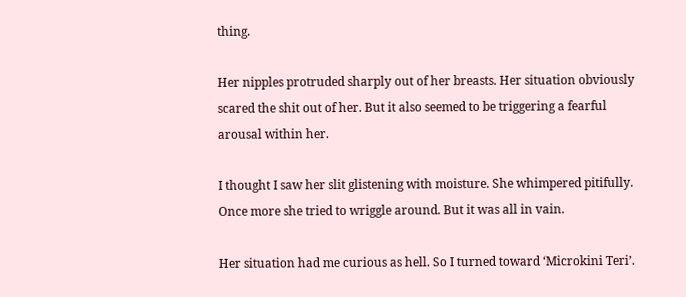thing.

Her nipples protruded sharply out of her breasts. Her situation obviously scared the shit out of her. But it also seemed to be triggering a fearful arousal within her.

I thought I saw her slit glistening with moisture. She whimpered pitifully. Once more she tried to wriggle around. But it was all in vain.

Her situation had me curious as hell. So I turned toward ‘Microkini Teri’.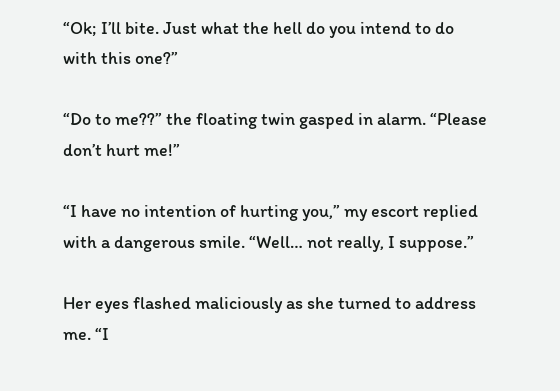“Ok; I’ll bite. Just what the hell do you intend to do with this one?”

“Do to me??” the floating twin gasped in alarm. “Please don’t hurt me!”

“I have no intention of hurting you,” my escort replied with a dangerous smile. “Well… not really, I suppose.”

Her eyes flashed maliciously as she turned to address me. “I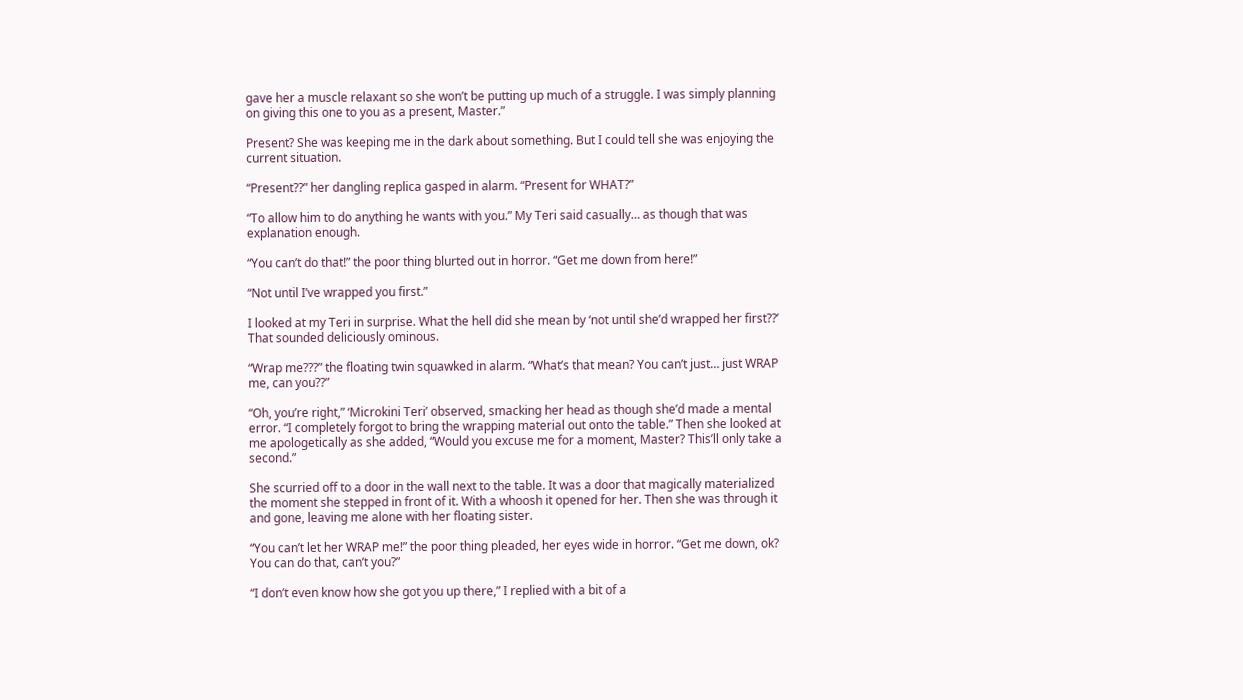gave her a muscle relaxant so she won’t be putting up much of a struggle. I was simply planning on giving this one to you as a present, Master.”

Present? She was keeping me in the dark about something. But I could tell she was enjoying the current situation.

“Present??” her dangling replica gasped in alarm. “Present for WHAT?”

“To allow him to do anything he wants with you.” My Teri said casually… as though that was explanation enough.

“You can’t do that!” the poor thing blurted out in horror. “Get me down from here!”

“Not until I’ve wrapped you first.”

I looked at my Teri in surprise. What the hell did she mean by ‘not until she’d wrapped her first??’ That sounded deliciously ominous.

“Wrap me???” the floating twin squawked in alarm. “What’s that mean? You can’t just… just WRAP me, can you??”

“Oh, you’re right,” ‘Microkini Teri’ observed, smacking her head as though she’d made a mental error. “I completely forgot to bring the wrapping material out onto the table.” Then she looked at me apologetically as she added, “Would you excuse me for a moment, Master? This’ll only take a second.”

She scurried off to a door in the wall next to the table. It was a door that magically materialized the moment she stepped in front of it. With a whoosh it opened for her. Then she was through it and gone, leaving me alone with her floating sister.

“You can’t let her WRAP me!” the poor thing pleaded, her eyes wide in horror. “Get me down, ok? You can do that, can’t you?”

“I don’t even know how she got you up there,” I replied with a bit of a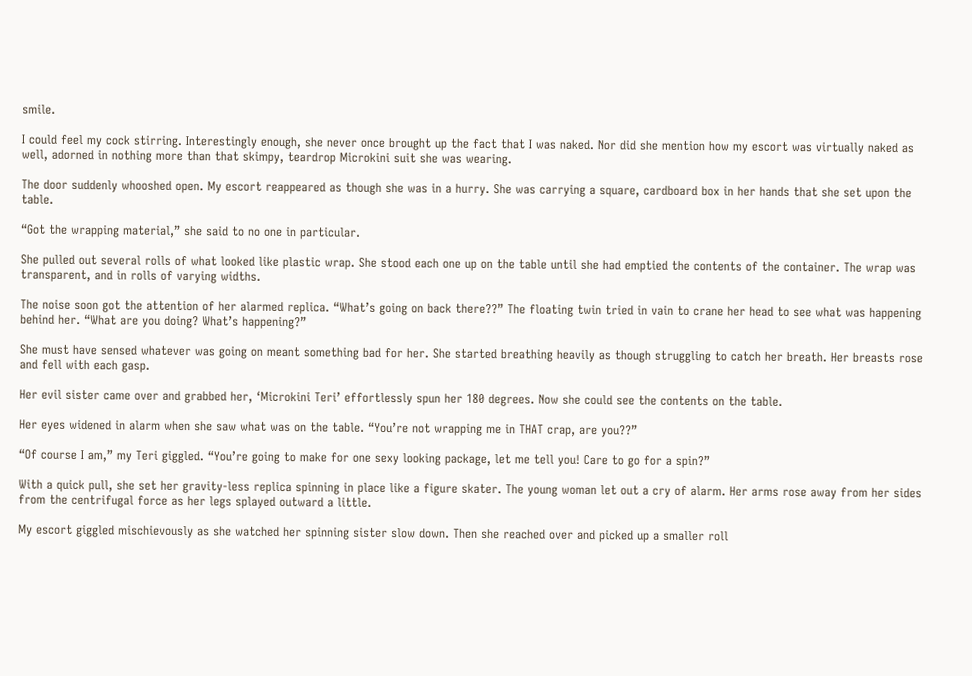smile.

I could feel my cock stirring. Interestingly enough, she never once brought up the fact that I was naked. Nor did she mention how my escort was virtually naked as well, adorned in nothing more than that skimpy, teardrop Microkini suit she was wearing.

The door suddenly whooshed open. My escort reappeared as though she was in a hurry. She was carrying a square, cardboard box in her hands that she set upon the table.

“Got the wrapping material,” she said to no one in particular.

She pulled out several rolls of what looked like plastic wrap. She stood each one up on the table until she had emptied the contents of the container. The wrap was transparent, and in rolls of varying widths.

The noise soon got the attention of her alarmed replica. “What’s going on back there??” The floating twin tried in vain to crane her head to see what was happening behind her. “What are you doing? What’s happening?”

She must have sensed whatever was going on meant something bad for her. She started breathing heavily as though struggling to catch her breath. Her breasts rose and fell with each gasp.

Her evil sister came over and grabbed her, ‘Microkini Teri’ effortlessly spun her 180 degrees. Now she could see the contents on the table.

Her eyes widened in alarm when she saw what was on the table. “You’re not wrapping me in THAT crap, are you??”

“Of course I am,” my Teri giggled. “You’re going to make for one sexy looking package, let me tell you! Care to go for a spin?”

With a quick pull, she set her gravity-less replica spinning in place like a figure skater. The young woman let out a cry of alarm. Her arms rose away from her sides from the centrifugal force as her legs splayed outward a little.

My escort giggled mischievously as she watched her spinning sister slow down. Then she reached over and picked up a smaller roll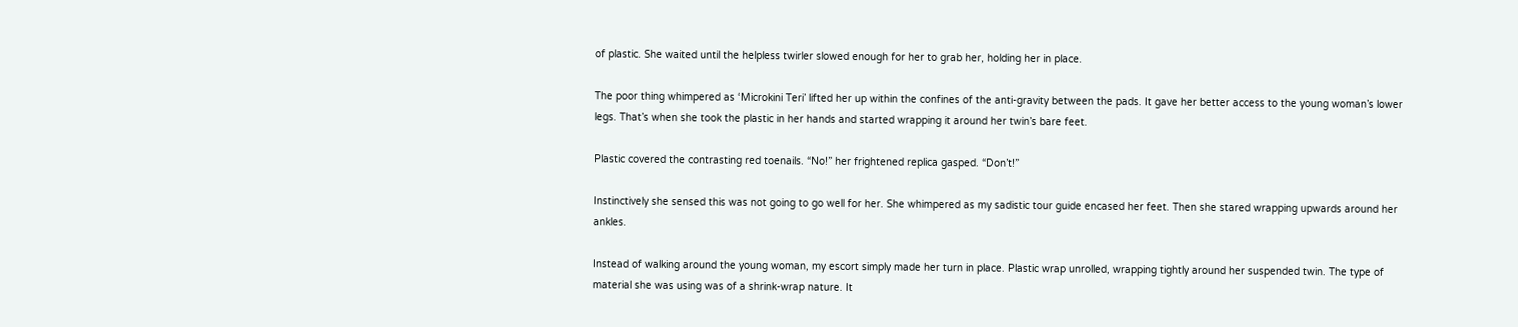of plastic. She waited until the helpless twirler slowed enough for her to grab her, holding her in place.

The poor thing whimpered as ‘Microkini Teri’ lifted her up within the confines of the anti-gravity between the pads. It gave her better access to the young woman’s lower legs. That’s when she took the plastic in her hands and started wrapping it around her twin’s bare feet.

Plastic covered the contrasting red toenails. “No!” her frightened replica gasped. “Don’t!”

Instinctively she sensed this was not going to go well for her. She whimpered as my sadistic tour guide encased her feet. Then she stared wrapping upwards around her ankles.

Instead of walking around the young woman, my escort simply made her turn in place. Plastic wrap unrolled, wrapping tightly around her suspended twin. The type of material she was using was of a shrink-wrap nature. It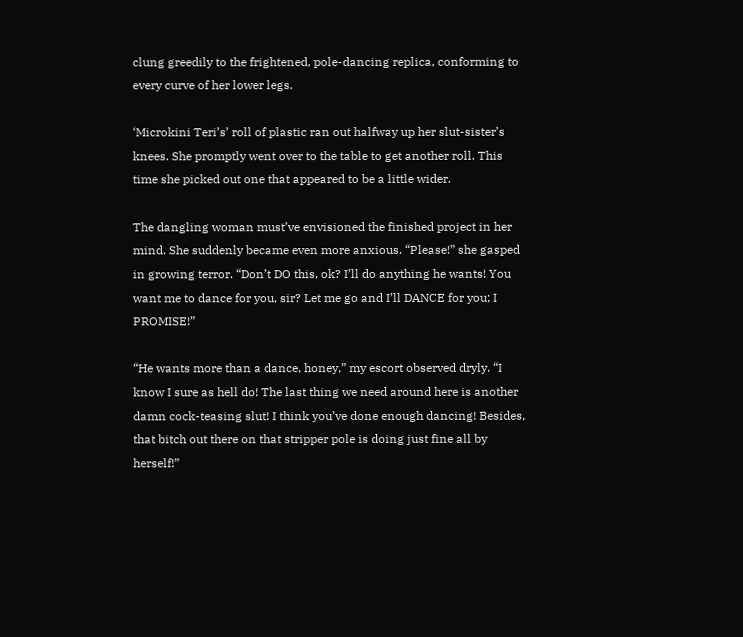clung greedily to the frightened, pole-dancing replica, conforming to every curve of her lower legs.

‘Microkini Teri’s’ roll of plastic ran out halfway up her slut-sister’s knees. She promptly went over to the table to get another roll. This time she picked out one that appeared to be a little wider.

The dangling woman must’ve envisioned the finished project in her mind. She suddenly became even more anxious. “Please!” she gasped in growing terror. “Don’t DO this, ok? I’ll do anything he wants! You want me to dance for you, sir? Let me go and I’ll DANCE for you; I PROMISE!”

“He wants more than a dance, honey,” my escort observed dryly. “I know I sure as hell do! The last thing we need around here is another damn cock-teasing slut! I think you’ve done enough dancing! Besides, that bitch out there on that stripper pole is doing just fine all by herself!”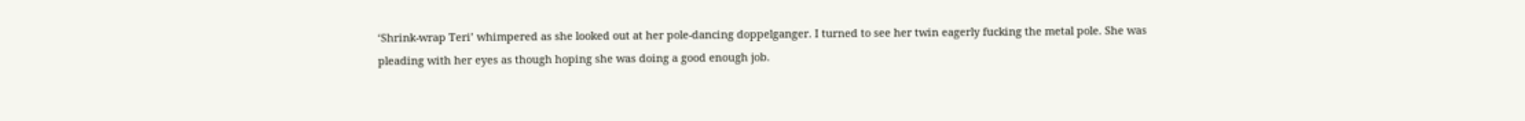‘Shrink-wrap Teri’ whimpered as she looked out at her pole-dancing doppelganger. I turned to see her twin eagerly fucking the metal pole. She was pleading with her eyes as though hoping she was doing a good enough job.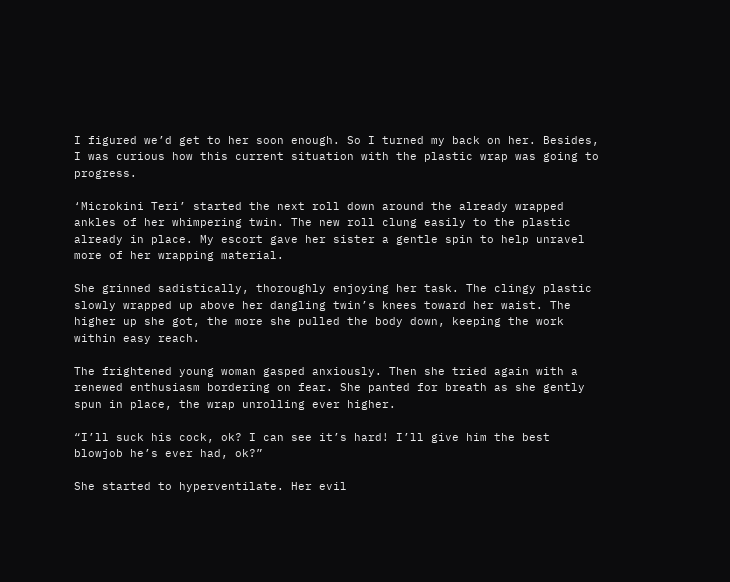I figured we’d get to her soon enough. So I turned my back on her. Besides, I was curious how this current situation with the plastic wrap was going to progress.

‘Microkini Teri’ started the next roll down around the already wrapped ankles of her whimpering twin. The new roll clung easily to the plastic already in place. My escort gave her sister a gentle spin to help unravel more of her wrapping material.

She grinned sadistically, thoroughly enjoying her task. The clingy plastic slowly wrapped up above her dangling twin’s knees toward her waist. The higher up she got, the more she pulled the body down, keeping the work within easy reach.

The frightened young woman gasped anxiously. Then she tried again with a renewed enthusiasm bordering on fear. She panted for breath as she gently spun in place, the wrap unrolling ever higher.

“I’ll suck his cock, ok? I can see it’s hard! I’ll give him the best blowjob he’s ever had, ok?”

She started to hyperventilate. Her evil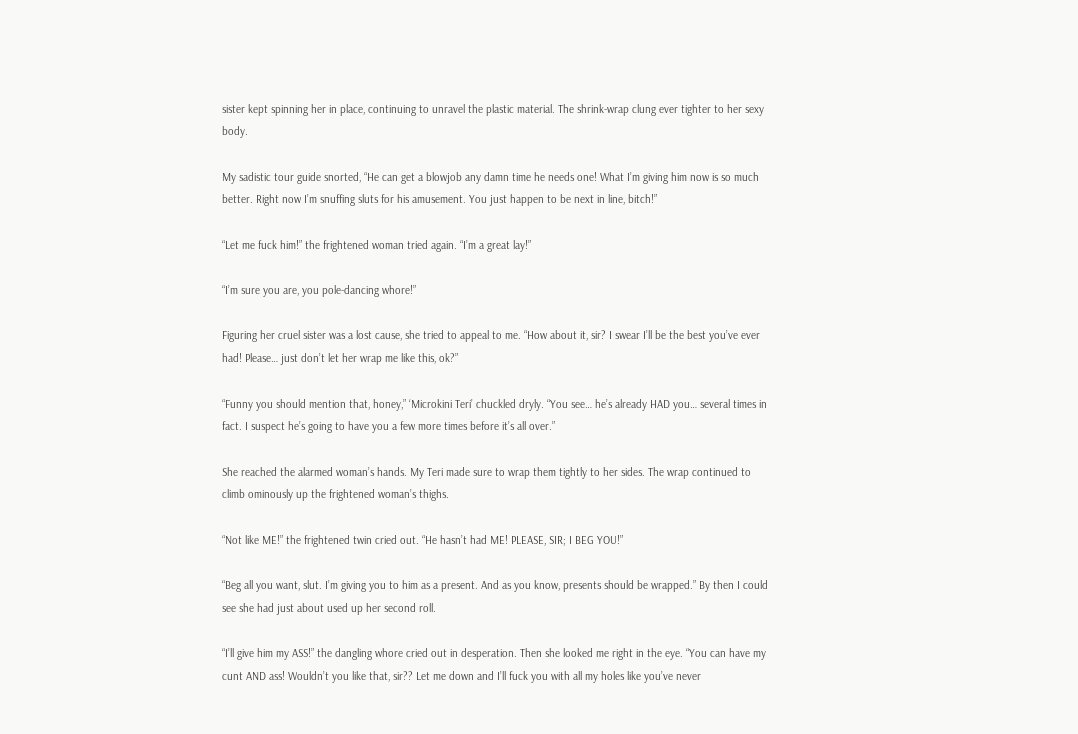sister kept spinning her in place, continuing to unravel the plastic material. The shrink-wrap clung ever tighter to her sexy body.

My sadistic tour guide snorted, “He can get a blowjob any damn time he needs one! What I’m giving him now is so much better. Right now I’m snuffing sluts for his amusement. You just happen to be next in line, bitch!”

“Let me fuck him!” the frightened woman tried again. “I’m a great lay!”

“I’m sure you are, you pole-dancing whore!”

Figuring her cruel sister was a lost cause, she tried to appeal to me. “How about it, sir? I swear I’ll be the best you’ve ever had! Please… just don’t let her wrap me like this, ok?”

“Funny you should mention that, honey,” ‘Microkini Teri’ chuckled dryly. “You see… he’s already HAD you… several times in fact. I suspect he’s going to have you a few more times before it’s all over.”

She reached the alarmed woman’s hands. My Teri made sure to wrap them tightly to her sides. The wrap continued to climb ominously up the frightened woman’s thighs.

“Not like ME!” the frightened twin cried out. “He hasn’t had ME! PLEASE, SIR; I BEG YOU!”

“Beg all you want, slut. I’m giving you to him as a present. And as you know, presents should be wrapped.” By then I could see she had just about used up her second roll.

“I’ll give him my ASS!” the dangling whore cried out in desperation. Then she looked me right in the eye. “You can have my cunt AND ass! Wouldn’t you like that, sir?? Let me down and I’ll fuck you with all my holes like you’ve never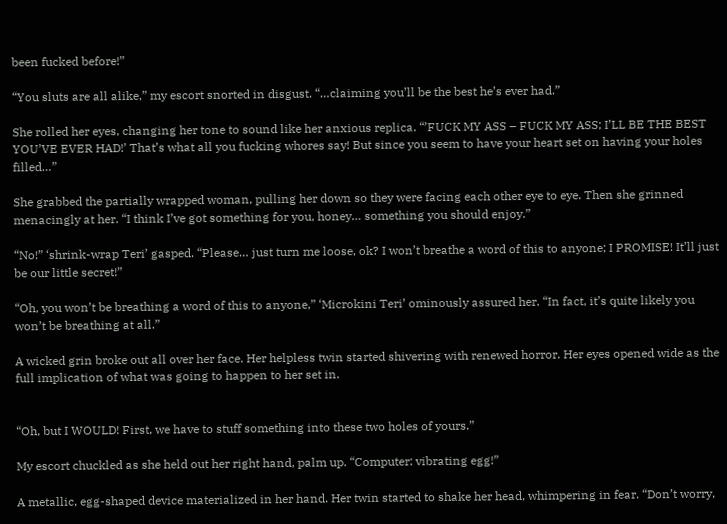been fucked before!”

“You sluts are all alike,” my escort snorted in disgust. “…claiming you’ll be the best he’s ever had.”

She rolled her eyes, changing her tone to sound like her anxious replica. “’FUCK MY ASS – FUCK MY ASS; I’LL BE THE BEST YOU’VE EVER HAD!’ That’s what all you fucking whores say! But since you seem to have your heart set on having your holes filled…”

She grabbed the partially wrapped woman, pulling her down so they were facing each other eye to eye. Then she grinned menacingly at her. “I think I’ve got something for you, honey… something you should enjoy.”

“No!” ‘shrink-wrap Teri’ gasped. “Please… just turn me loose, ok? I won’t breathe a word of this to anyone; I PROMISE! It’ll just be our little secret!”

“Oh, you won’t be breathing a word of this to anyone,” ‘Microkini Teri’ ominously assured her. “In fact, it’s quite likely you won’t be breathing at all.”

A wicked grin broke out all over her face. Her helpless twin started shivering with renewed horror. Her eyes opened wide as the full implication of what was going to happen to her set in.


“Oh, but I WOULD! First, we have to stuff something into these two holes of yours.”

My escort chuckled as she held out her right hand, palm up. “Computer: vibrating egg!”

A metallic, egg-shaped device materialized in her hand. Her twin started to shake her head, whimpering in fear. “Don’t worry,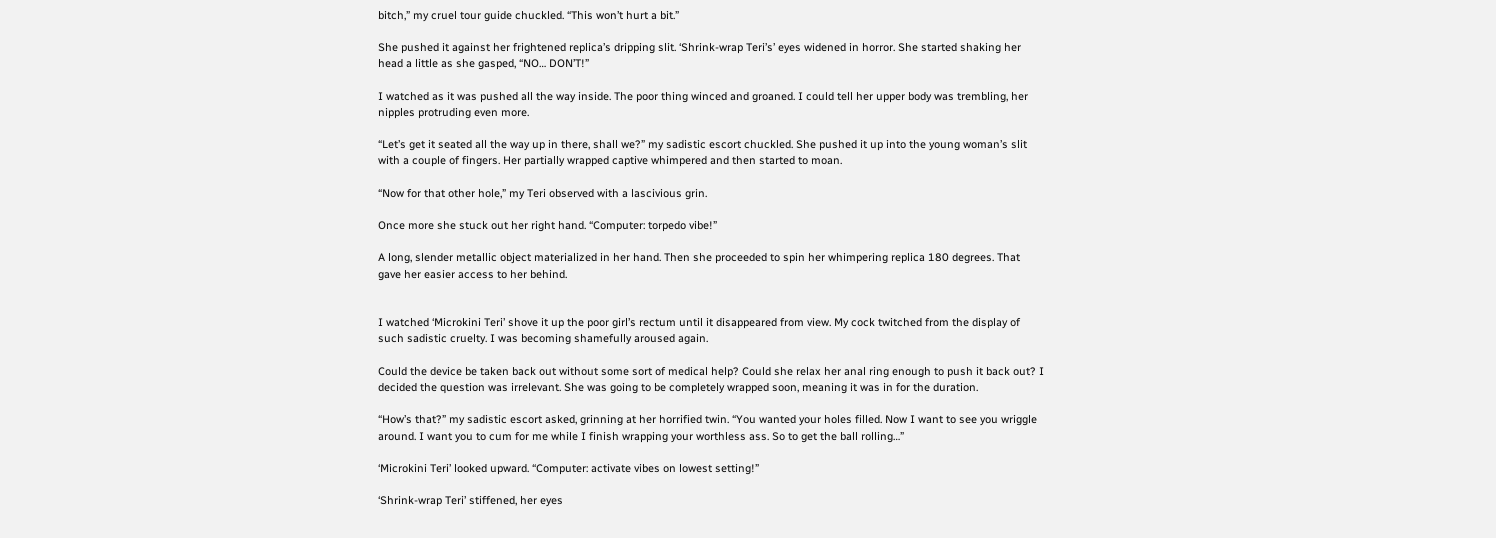bitch,” my cruel tour guide chuckled. “This won’t hurt a bit.”

She pushed it against her frightened replica’s dripping slit. ‘Shrink-wrap Teri’s’ eyes widened in horror. She started shaking her head a little as she gasped, “NO… DON’T!”

I watched as it was pushed all the way inside. The poor thing winced and groaned. I could tell her upper body was trembling, her nipples protruding even more.

“Let’s get it seated all the way up in there, shall we?” my sadistic escort chuckled. She pushed it up into the young woman’s slit with a couple of fingers. Her partially wrapped captive whimpered and then started to moan.

“Now for that other hole,” my Teri observed with a lascivious grin.

Once more she stuck out her right hand. “Computer: torpedo vibe!”

A long, slender metallic object materialized in her hand. Then she proceeded to spin her whimpering replica 180 degrees. That gave her easier access to her behind.


I watched ‘Microkini Teri’ shove it up the poor girl’s rectum until it disappeared from view. My cock twitched from the display of such sadistic cruelty. I was becoming shamefully aroused again.

Could the device be taken back out without some sort of medical help? Could she relax her anal ring enough to push it back out? I decided the question was irrelevant. She was going to be completely wrapped soon, meaning it was in for the duration.

“How’s that?” my sadistic escort asked, grinning at her horrified twin. “You wanted your holes filled. Now I want to see you wriggle around. I want you to cum for me while I finish wrapping your worthless ass. So to get the ball rolling…”

‘Microkini Teri’ looked upward. “Computer: activate vibes on lowest setting!”

‘Shrink-wrap Teri’ stiffened, her eyes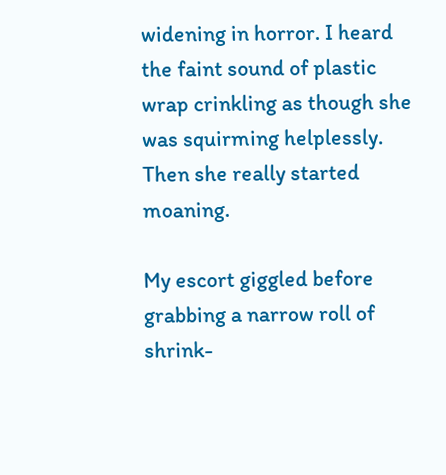widening in horror. I heard the faint sound of plastic wrap crinkling as though she was squirming helplessly. Then she really started moaning.

My escort giggled before grabbing a narrow roll of shrink-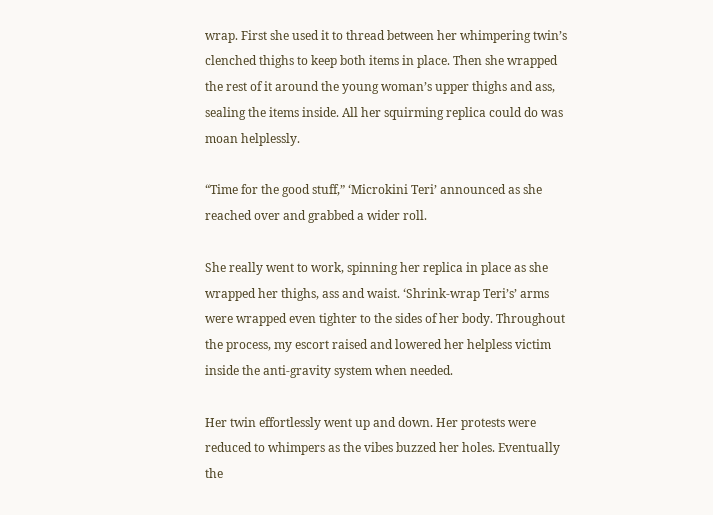wrap. First she used it to thread between her whimpering twin’s clenched thighs to keep both items in place. Then she wrapped the rest of it around the young woman’s upper thighs and ass, sealing the items inside. All her squirming replica could do was moan helplessly.

“Time for the good stuff,” ‘Microkini Teri’ announced as she reached over and grabbed a wider roll.

She really went to work, spinning her replica in place as she wrapped her thighs, ass and waist. ‘Shrink-wrap Teri’s’ arms were wrapped even tighter to the sides of her body. Throughout the process, my escort raised and lowered her helpless victim inside the anti-gravity system when needed.

Her twin effortlessly went up and down. Her protests were reduced to whimpers as the vibes buzzed her holes. Eventually the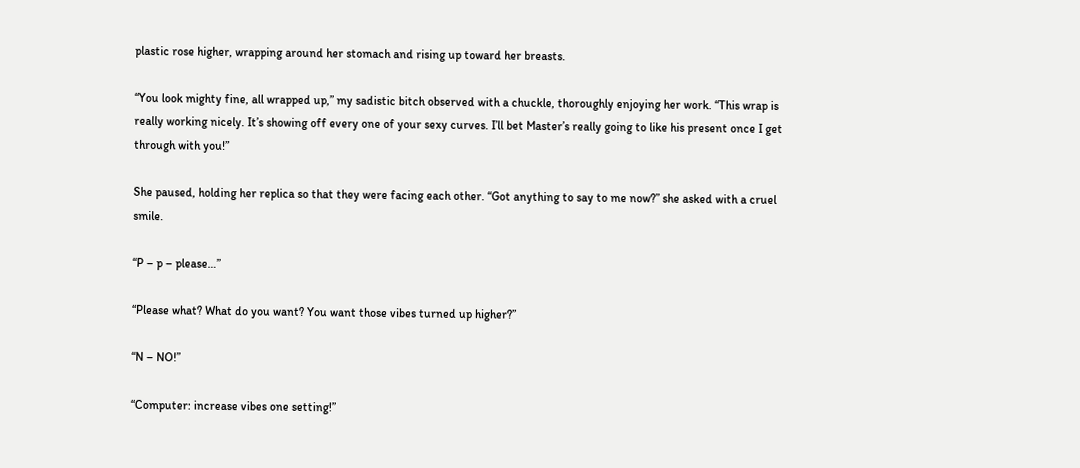plastic rose higher, wrapping around her stomach and rising up toward her breasts.

“You look mighty fine, all wrapped up,” my sadistic bitch observed with a chuckle, thoroughly enjoying her work. “This wrap is really working nicely. It’s showing off every one of your sexy curves. I’ll bet Master’s really going to like his present once I get through with you!”

She paused, holding her replica so that they were facing each other. “Got anything to say to me now?” she asked with a cruel smile.

“P – p – please…”

“Please what? What do you want? You want those vibes turned up higher?”

“N – NO!”

“Computer: increase vibes one setting!”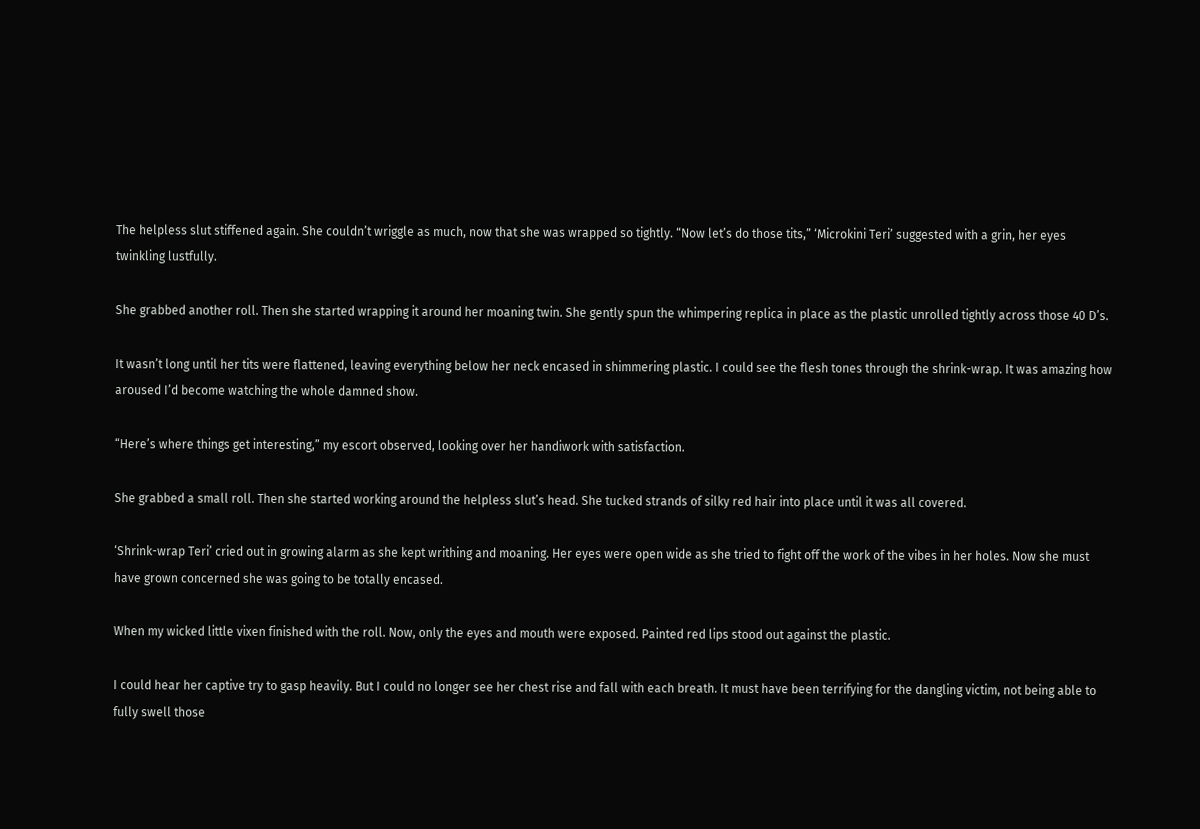The helpless slut stiffened again. She couldn’t wriggle as much, now that she was wrapped so tightly. “Now let’s do those tits,” ‘Microkini Teri’ suggested with a grin, her eyes twinkling lustfully.

She grabbed another roll. Then she started wrapping it around her moaning twin. She gently spun the whimpering replica in place as the plastic unrolled tightly across those 40 D’s.

It wasn’t long until her tits were flattened, leaving everything below her neck encased in shimmering plastic. I could see the flesh tones through the shrink-wrap. It was amazing how aroused I’d become watching the whole damned show.

“Here’s where things get interesting,” my escort observed, looking over her handiwork with satisfaction.

She grabbed a small roll. Then she started working around the helpless slut’s head. She tucked strands of silky red hair into place until it was all covered.

‘Shrink-wrap Teri’ cried out in growing alarm as she kept writhing and moaning. Her eyes were open wide as she tried to fight off the work of the vibes in her holes. Now she must have grown concerned she was going to be totally encased.

When my wicked little vixen finished with the roll. Now, only the eyes and mouth were exposed. Painted red lips stood out against the plastic.

I could hear her captive try to gasp heavily. But I could no longer see her chest rise and fall with each breath. It must have been terrifying for the dangling victim, not being able to fully swell those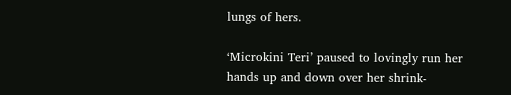lungs of hers.

‘Microkini Teri’ paused to lovingly run her hands up and down over her shrink-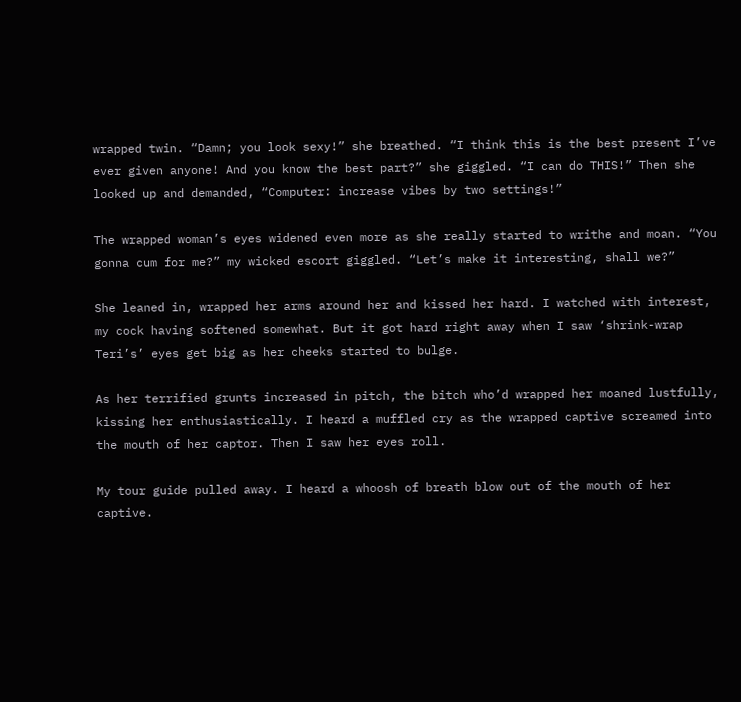wrapped twin. “Damn; you look sexy!” she breathed. “I think this is the best present I’ve ever given anyone! And you know the best part?” she giggled. “I can do THIS!” Then she looked up and demanded, “Computer: increase vibes by two settings!”

The wrapped woman’s eyes widened even more as she really started to writhe and moan. “You gonna cum for me?” my wicked escort giggled. “Let’s make it interesting, shall we?”

She leaned in, wrapped her arms around her and kissed her hard. I watched with interest, my cock having softened somewhat. But it got hard right away when I saw ‘shrink-wrap Teri’s’ eyes get big as her cheeks started to bulge.

As her terrified grunts increased in pitch, the bitch who’d wrapped her moaned lustfully, kissing her enthusiastically. I heard a muffled cry as the wrapped captive screamed into the mouth of her captor. Then I saw her eyes roll.

My tour guide pulled away. I heard a whoosh of breath blow out of the mouth of her captive.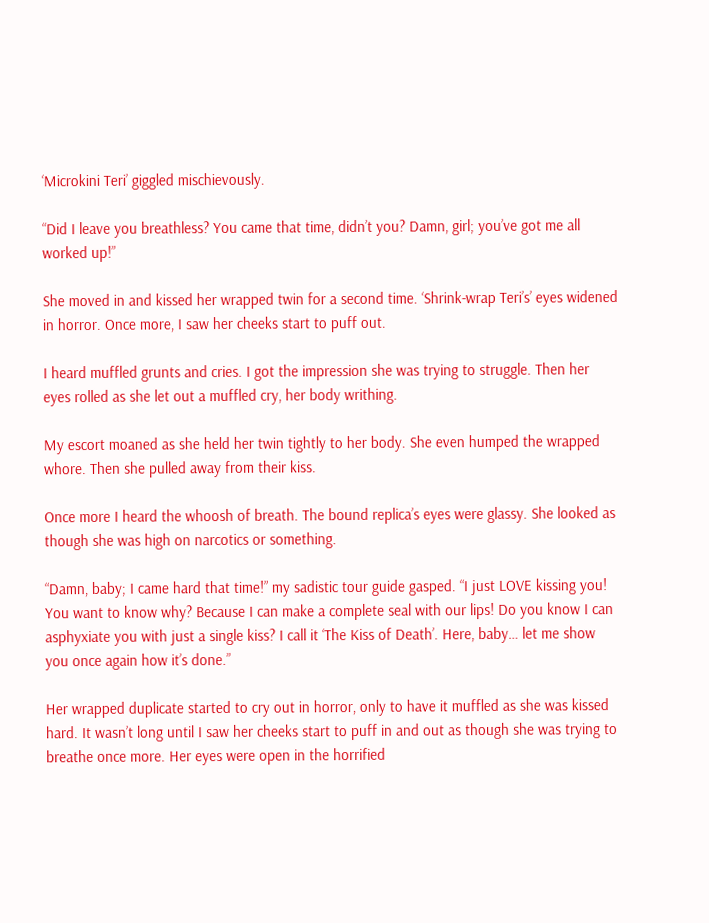‘Microkini Teri’ giggled mischievously.

“Did I leave you breathless? You came that time, didn’t you? Damn, girl; you’ve got me all worked up!”

She moved in and kissed her wrapped twin for a second time. ‘Shrink-wrap Teri’s’ eyes widened in horror. Once more, I saw her cheeks start to puff out.

I heard muffled grunts and cries. I got the impression she was trying to struggle. Then her eyes rolled as she let out a muffled cry, her body writhing.

My escort moaned as she held her twin tightly to her body. She even humped the wrapped whore. Then she pulled away from their kiss.

Once more I heard the whoosh of breath. The bound replica’s eyes were glassy. She looked as though she was high on narcotics or something.

“Damn, baby; I came hard that time!” my sadistic tour guide gasped. “I just LOVE kissing you! You want to know why? Because I can make a complete seal with our lips! Do you know I can asphyxiate you with just a single kiss? I call it ‘The Kiss of Death’. Here, baby… let me show you once again how it’s done.”

Her wrapped duplicate started to cry out in horror, only to have it muffled as she was kissed hard. It wasn’t long until I saw her cheeks start to puff in and out as though she was trying to breathe once more. Her eyes were open in the horrified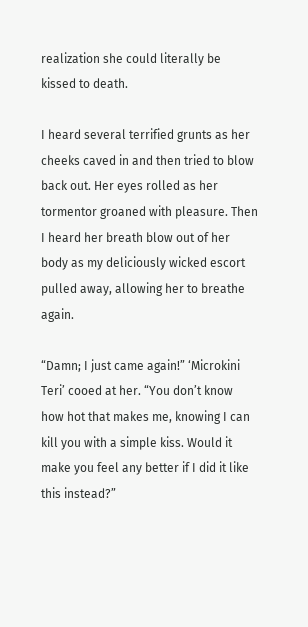realization she could literally be kissed to death.

I heard several terrified grunts as her cheeks caved in and then tried to blow back out. Her eyes rolled as her tormentor groaned with pleasure. Then I heard her breath blow out of her body as my deliciously wicked escort pulled away, allowing her to breathe again.

“Damn; I just came again!” ‘Microkini Teri’ cooed at her. “You don’t know how hot that makes me, knowing I can kill you with a simple kiss. Would it make you feel any better if I did it like this instead?”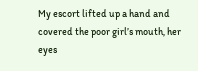My escort lifted up a hand and covered the poor girl’s mouth, her eyes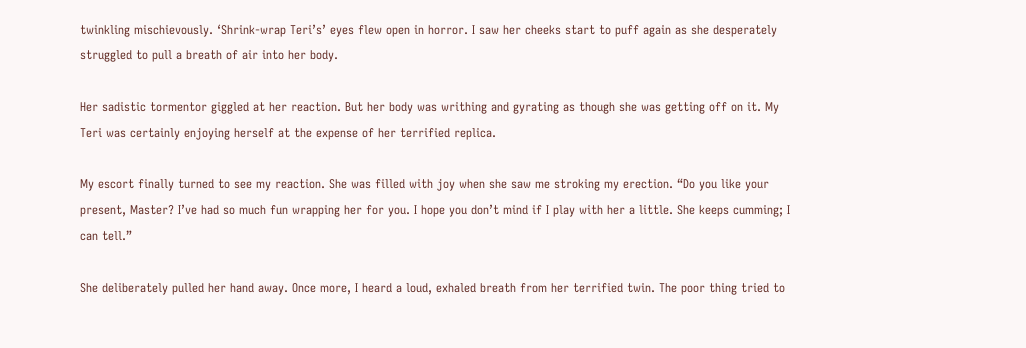twinkling mischievously. ‘Shrink-wrap Teri’s’ eyes flew open in horror. I saw her cheeks start to puff again as she desperately struggled to pull a breath of air into her body.

Her sadistic tormentor giggled at her reaction. But her body was writhing and gyrating as though she was getting off on it. My Teri was certainly enjoying herself at the expense of her terrified replica.

My escort finally turned to see my reaction. She was filled with joy when she saw me stroking my erection. “Do you like your present, Master? I’ve had so much fun wrapping her for you. I hope you don’t mind if I play with her a little. She keeps cumming; I can tell.”

She deliberately pulled her hand away. Once more, I heard a loud, exhaled breath from her terrified twin. The poor thing tried to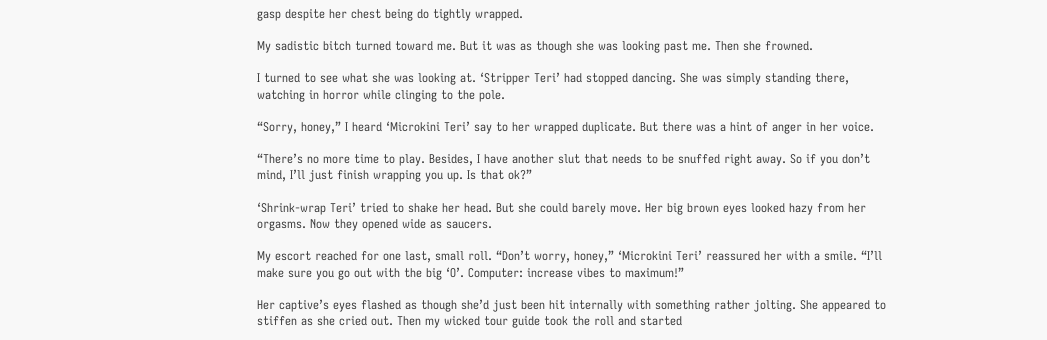gasp despite her chest being do tightly wrapped.

My sadistic bitch turned toward me. But it was as though she was looking past me. Then she frowned.

I turned to see what she was looking at. ‘Stripper Teri’ had stopped dancing. She was simply standing there, watching in horror while clinging to the pole.

“Sorry, honey,” I heard ‘Microkini Teri’ say to her wrapped duplicate. But there was a hint of anger in her voice.

“There’s no more time to play. Besides, I have another slut that needs to be snuffed right away. So if you don’t mind, I’ll just finish wrapping you up. Is that ok?”

‘Shrink-wrap Teri’ tried to shake her head. But she could barely move. Her big brown eyes looked hazy from her orgasms. Now they opened wide as saucers.

My escort reached for one last, small roll. “Don’t worry, honey,” ‘Microkini Teri’ reassured her with a smile. “I’ll make sure you go out with the big ‘O’. Computer: increase vibes to maximum!”

Her captive’s eyes flashed as though she’d just been hit internally with something rather jolting. She appeared to stiffen as she cried out. Then my wicked tour guide took the roll and started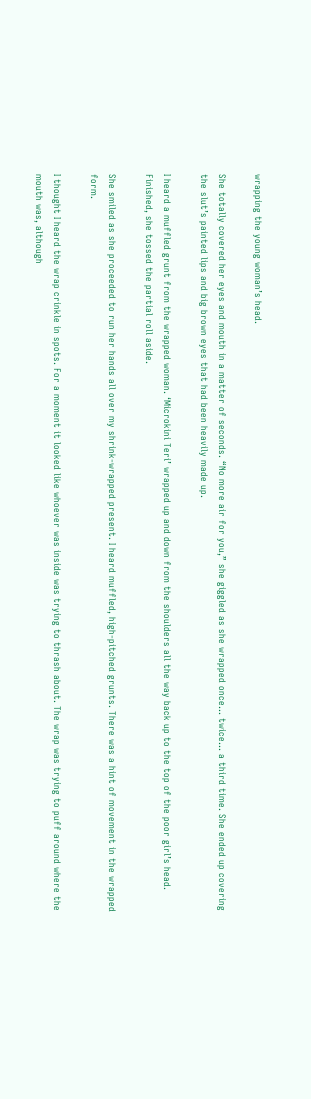wrapping the young woman’s head.

She totally covered her eyes and mouth in a matter of seconds. “No more air for you,” she giggled as she wrapped once… twice… a third time. She ended up covering the slut’s painted lips and big brown eyes that had been heavily made up.

I heard a muffled grunt from the wrapped woman. ‘Microkini Teri’ wrapped up and down from the shoulders all the way back up to the top of the poor girl’s head. Finished, she tossed the partial roll aside.

She smiled as she proceeded to run her hands all over my shrink-wrapped present. I heard muffled, high-pitched grunts. There was a hint of movement in the wrapped form.

I thought I heard the wrap crinkle in spots. For a moment it looked like whoever was inside was trying to thrash about. The wrap was trying to puff around where the mouth was, although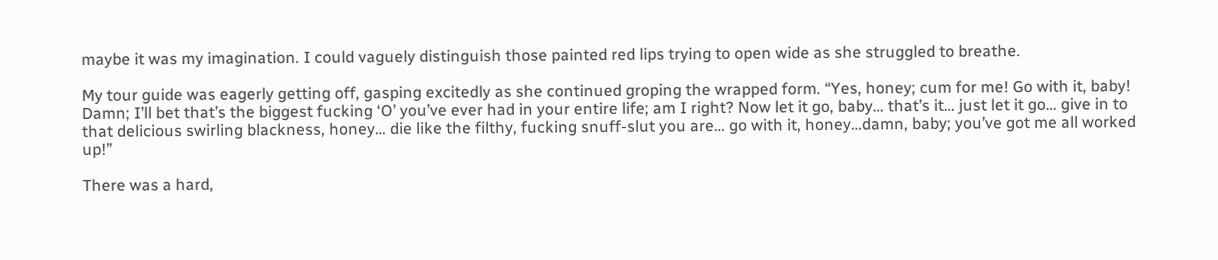maybe it was my imagination. I could vaguely distinguish those painted red lips trying to open wide as she struggled to breathe.

My tour guide was eagerly getting off, gasping excitedly as she continued groping the wrapped form. “Yes, honey; cum for me! Go with it, baby! Damn; I’ll bet that’s the biggest fucking ‘O’ you’ve ever had in your entire life; am I right? Now let it go, baby… that’s it… just let it go… give in to that delicious swirling blackness, honey… die like the filthy, fucking snuff-slut you are… go with it, honey…damn, baby; you’ve got me all worked up!”

There was a hard,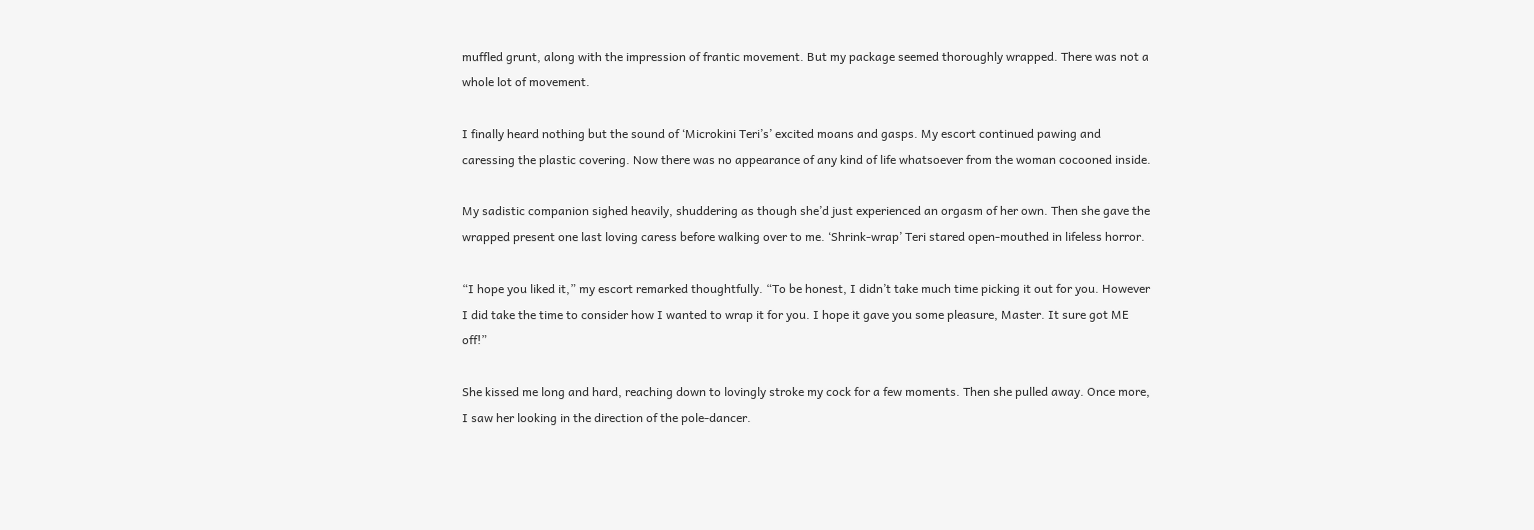muffled grunt, along with the impression of frantic movement. But my package seemed thoroughly wrapped. There was not a whole lot of movement.

I finally heard nothing but the sound of ‘Microkini Teri’s’ excited moans and gasps. My escort continued pawing and caressing the plastic covering. Now there was no appearance of any kind of life whatsoever from the woman cocooned inside.

My sadistic companion sighed heavily, shuddering as though she’d just experienced an orgasm of her own. Then she gave the wrapped present one last loving caress before walking over to me. ‘Shrink-wrap’ Teri stared open-mouthed in lifeless horror.

“I hope you liked it,” my escort remarked thoughtfully. “To be honest, I didn’t take much time picking it out for you. However I did take the time to consider how I wanted to wrap it for you. I hope it gave you some pleasure, Master. It sure got ME off!”

She kissed me long and hard, reaching down to lovingly stroke my cock for a few moments. Then she pulled away. Once more, I saw her looking in the direction of the pole-dancer.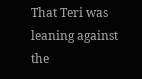That Teri was leaning against the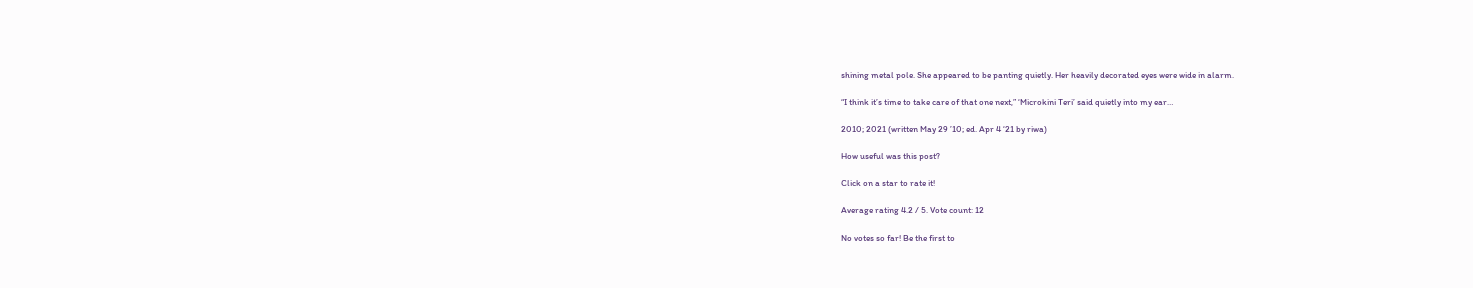shining metal pole. She appeared to be panting quietly. Her heavily decorated eyes were wide in alarm.

“I think it’s time to take care of that one next,” ‘Microkini Teri’ said quietly into my ear…

2010; 2021 (written May 29 ’10; ed. Apr 4 ‘21 by riwa)

How useful was this post?

Click on a star to rate it!

Average rating 4.2 / 5. Vote count: 12

No votes so far! Be the first to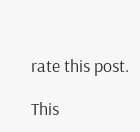rate this post.

This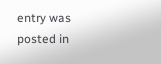entry was posted in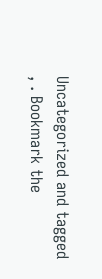Uncategorized and tagged , . Bookmark the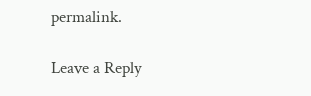permalink.

Leave a Reply